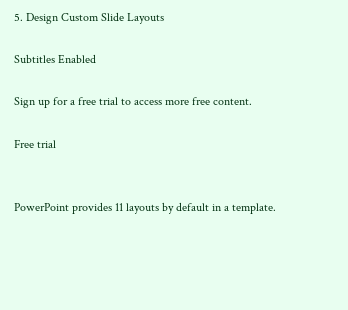5. Design Custom Slide Layouts

Subtitles Enabled

Sign up for a free trial to access more free content.

Free trial


PowerPoint provides 11 layouts by default in a template.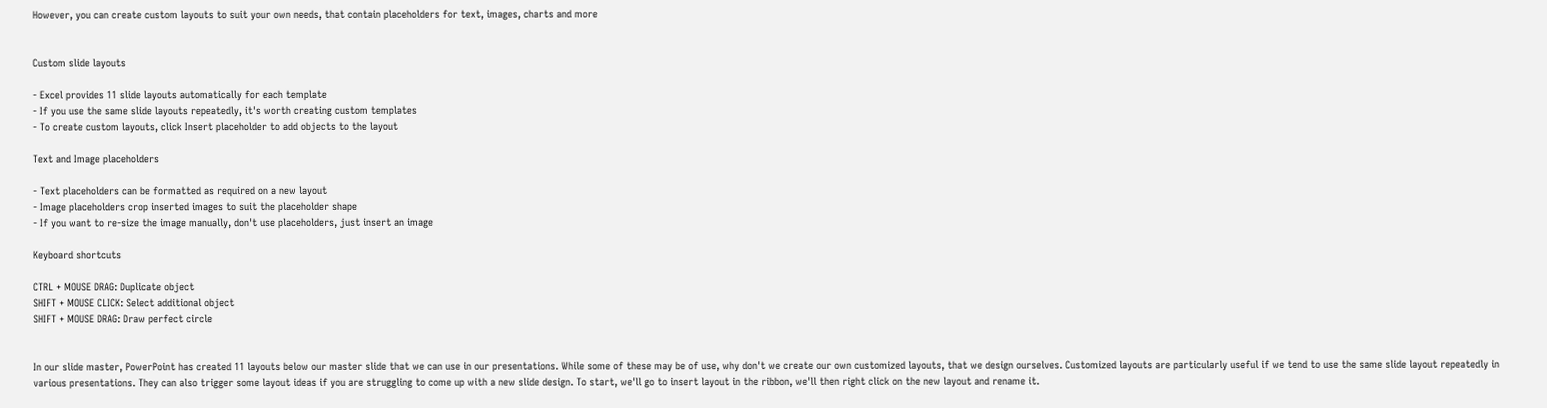However, you can create custom layouts to suit your own needs, that contain placeholders for text, images, charts and more


Custom slide layouts

- Excel provides 11 slide layouts automatically for each template
- If you use the same slide layouts repeatedly, it's worth creating custom templates
- To create custom layouts, click Insert placeholder to add objects to the layout

Text and Image placeholders

- Text placeholders can be formatted as required on a new layout
- Image placeholders crop inserted images to suit the placeholder shape
- If you want to re-size the image manually, don't use placeholders, just insert an image

Keyboard shortcuts

CTRL + MOUSE DRAG: Duplicate object
SHIFT + MOUSE CLICK: Select additional object
SHIFT + MOUSE DRAG: Draw perfect circle


In our slide master, PowerPoint has created 11 layouts below our master slide that we can use in our presentations. While some of these may be of use, why don't we create our own customized layouts, that we design ourselves. Customized layouts are particularly useful if we tend to use the same slide layout repeatedly in various presentations. They can also trigger some layout ideas if you are struggling to come up with a new slide design. To start, we'll go to insert layout in the ribbon, we'll then right click on the new layout and rename it.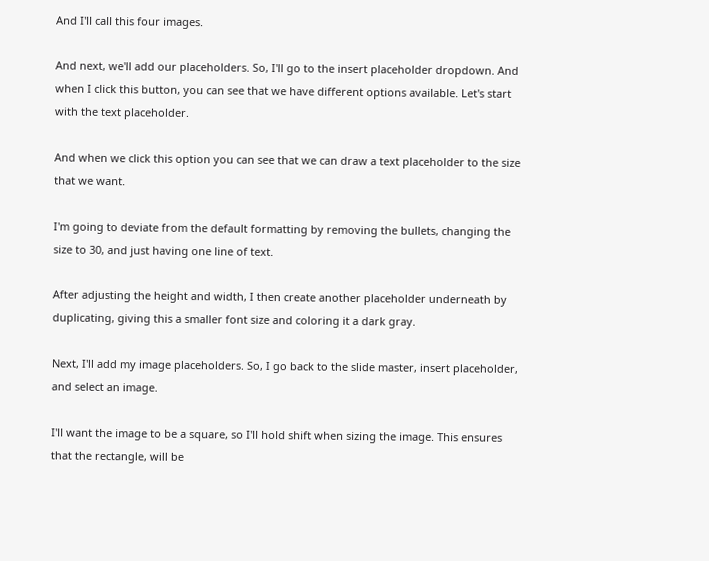And I'll call this four images.

And next, we'll add our placeholders. So, I'll go to the insert placeholder dropdown. And when I click this button, you can see that we have different options available. Let's start with the text placeholder.

And when we click this option you can see that we can draw a text placeholder to the size that we want.

I'm going to deviate from the default formatting by removing the bullets, changing the size to 30, and just having one line of text.

After adjusting the height and width, I then create another placeholder underneath by duplicating, giving this a smaller font size and coloring it a dark gray.

Next, I'll add my image placeholders. So, I go back to the slide master, insert placeholder, and select an image.

I'll want the image to be a square, so I'll hold shift when sizing the image. This ensures that the rectangle, will be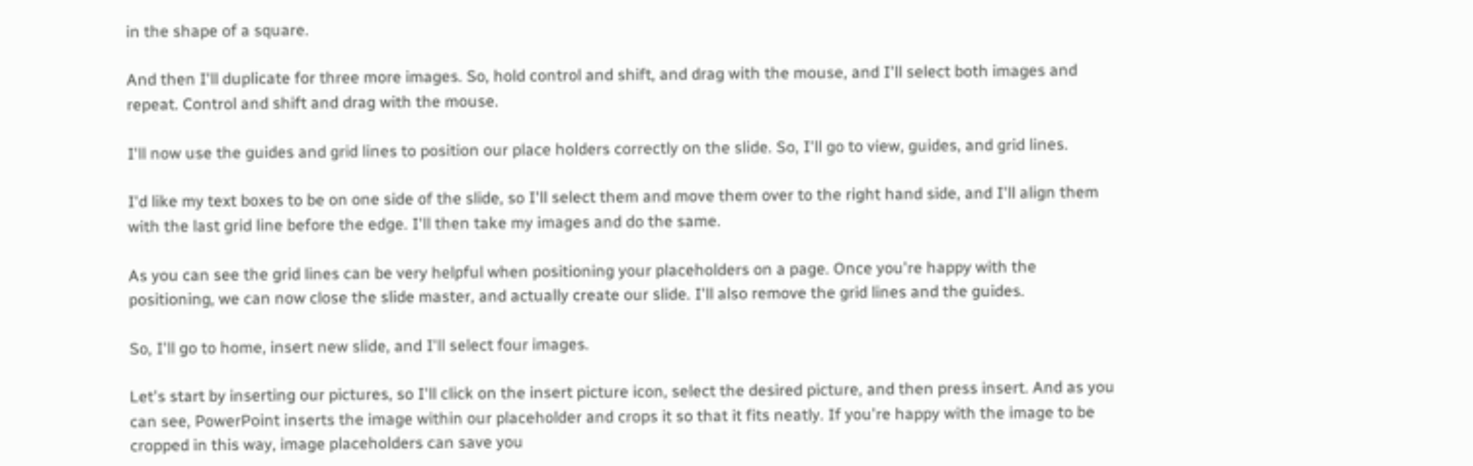in the shape of a square.

And then I'll duplicate for three more images. So, hold control and shift, and drag with the mouse, and I'll select both images and repeat. Control and shift and drag with the mouse.

I'll now use the guides and grid lines to position our place holders correctly on the slide. So, I'll go to view, guides, and grid lines.

I'd like my text boxes to be on one side of the slide, so I'll select them and move them over to the right hand side, and I'll align them with the last grid line before the edge. I'll then take my images and do the same.

As you can see the grid lines can be very helpful when positioning your placeholders on a page. Once you're happy with the positioning, we can now close the slide master, and actually create our slide. I'll also remove the grid lines and the guides.

So, I'll go to home, insert new slide, and I'll select four images.

Let's start by inserting our pictures, so I'll click on the insert picture icon, select the desired picture, and then press insert. And as you can see, PowerPoint inserts the image within our placeholder and crops it so that it fits neatly. If you're happy with the image to be cropped in this way, image placeholders can save you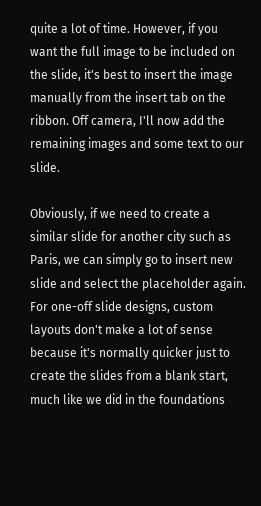quite a lot of time. However, if you want the full image to be included on the slide, it's best to insert the image manually from the insert tab on the ribbon. Off camera, I'll now add the remaining images and some text to our slide.

Obviously, if we need to create a similar slide for another city such as Paris, we can simply go to insert new slide and select the placeholder again. For one-off slide designs, custom layouts don't make a lot of sense because it's normally quicker just to create the slides from a blank start, much like we did in the foundations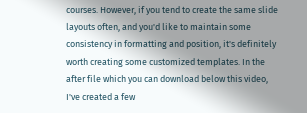courses. However, if you tend to create the same slide layouts often, and you'd like to maintain some consistency in formatting and position, it's definitely worth creating some customized templates. In the after file which you can download below this video, I've created a few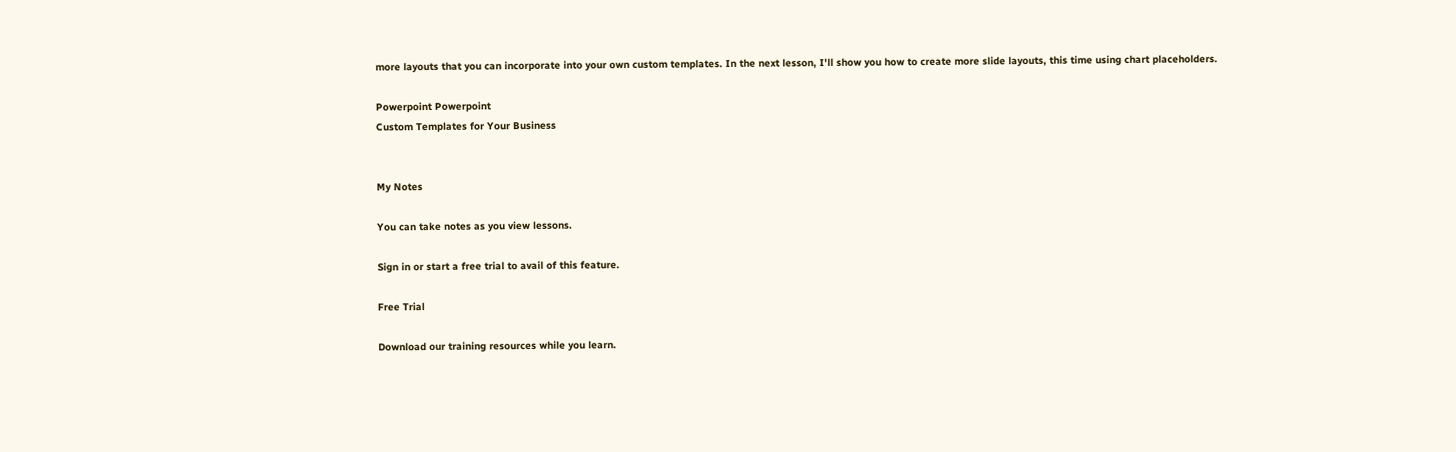more layouts that you can incorporate into your own custom templates. In the next lesson, I'll show you how to create more slide layouts, this time using chart placeholders.

Powerpoint Powerpoint
Custom Templates for Your Business


My Notes

You can take notes as you view lessons.

Sign in or start a free trial to avail of this feature.

Free Trial

Download our training resources while you learn.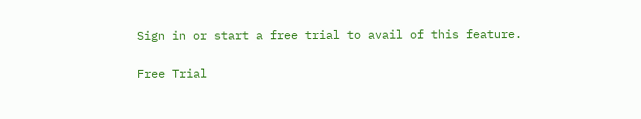Sign in or start a free trial to avail of this feature.

Free Trial